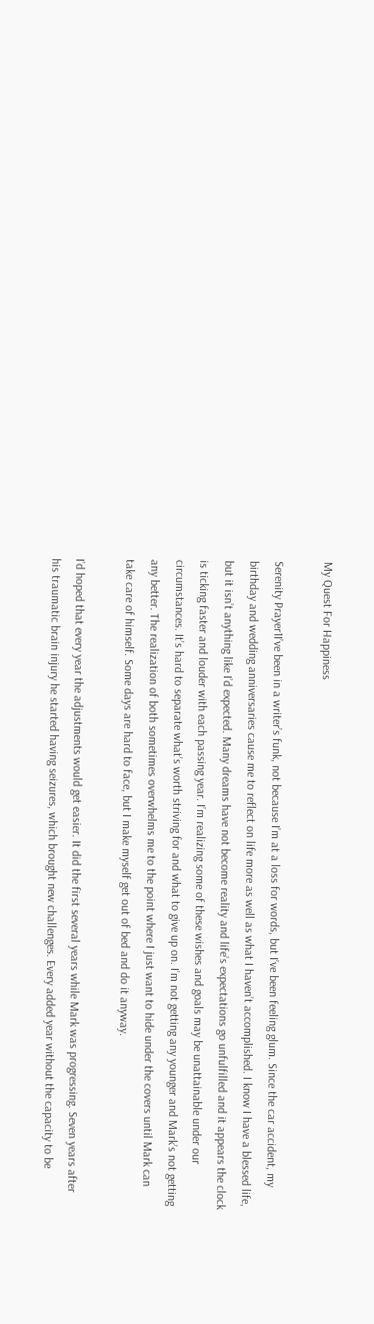My Quest For Happiness

Serenity Prayer1I’ve been in a writer’s funk, not because I’m at a loss for words, but I’ve been feeling glum. Since the car accident, my birthday and wedding anniversaries cause me to reflect on life more as well as what I haven’t accomplished. I know I have a blessed life, but it isn’t anything like I’d expected. Many dreams have not become reality and life’s expectations go unfulfilled and it appears the clock is ticking faster and louder with each passing year. I’m realizing some of these wishes and goals may be unattainable under our circumstances. It’s hard to separate what’s worth striving for and what to give up on. I’m not getting any younger and Mark’s not getting any better. The realization of both sometimes overwhelms me to the point where I just want to hide under the covers until Mark can take care of himself. Some days are hard to face, but I make myself get out of bed and do it anyway.

I’d hoped that every year the adjustments would get easier. It did the first several years while Mark was progressing. Seven years after his traumatic brain injury he started having seizures, which brought new challenges. Every added year without the capacity to be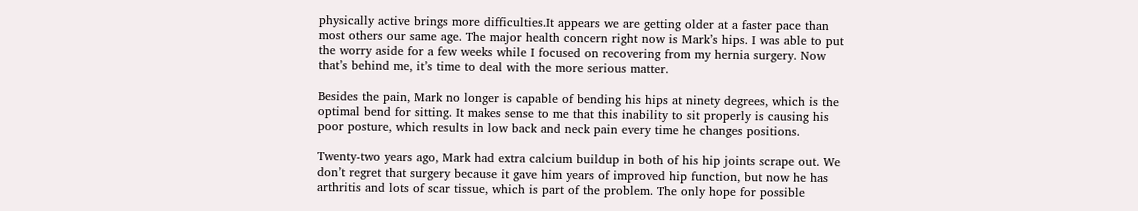physically active brings more difficulties.It appears we are getting older at a faster pace than most others our same age. The major health concern right now is Mark’s hips. I was able to put the worry aside for a few weeks while I focused on recovering from my hernia surgery. Now that’s behind me, it’s time to deal with the more serious matter.

Besides the pain, Mark no longer is capable of bending his hips at ninety degrees, which is the optimal bend for sitting. It makes sense to me that this inability to sit properly is causing his poor posture, which results in low back and neck pain every time he changes positions.

Twenty-two years ago, Mark had extra calcium buildup in both of his hip joints scrape out. We don’t regret that surgery because it gave him years of improved hip function, but now he has arthritis and lots of scar tissue, which is part of the problem. The only hope for possible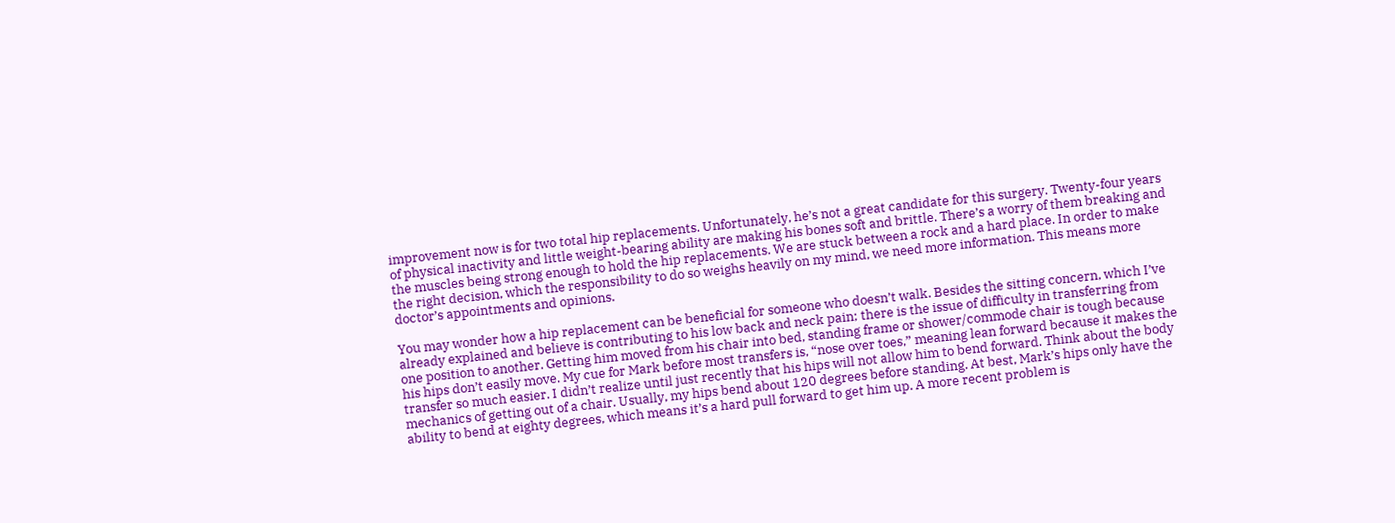improvement now is for two total hip replacements. Unfortunately, he’s not a great candidate for this surgery. Twenty-four years of physical inactivity and little weight-bearing ability are making his bones soft and brittle. There’s a worry of them breaking and the muscles being strong enough to hold the hip replacements. We are stuck between a rock and a hard place. In order to make the right decision, which the responsibility to do so weighs heavily on my mind, we need more information. This means more doctor’s appointments and opinions.

You may wonder how a hip replacement can be beneficial for someone who doesn’t walk. Besides the sitting concern, which I’ve already explained and believe is contributing to his low back and neck pain; there is the issue of difficulty in transferring from one position to another. Getting him moved from his chair into bed, standing frame or shower/commode chair is tough because his hips don’t easily move. My cue for Mark before most transfers is, “nose over toes,” meaning lean forward because it makes the transfer so much easier. I didn’t realize until just recently that his hips will not allow him to bend forward. Think about the body mechanics of getting out of a chair. Usually, my hips bend about 120 degrees before standing. At best, Mark’s hips only have the ability to bend at eighty degrees, which means it’s a hard pull forward to get him up. A more recent problem is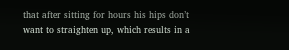that after sitting for hours his hips don’t want to straighten up, which results in a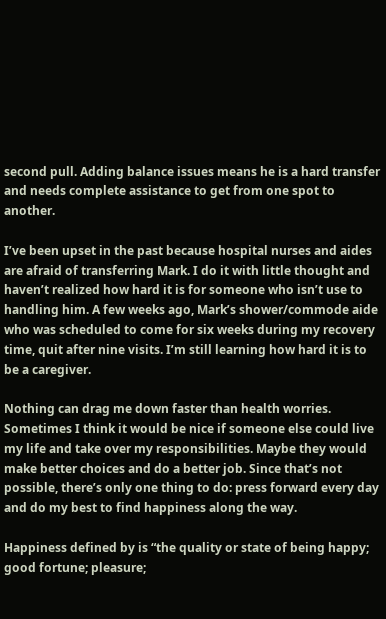second pull. Adding balance issues means he is a hard transfer and needs complete assistance to get from one spot to another.

I’ve been upset in the past because hospital nurses and aides are afraid of transferring Mark. I do it with little thought and haven’t realized how hard it is for someone who isn’t use to handling him. A few weeks ago, Mark’s shower/commode aide who was scheduled to come for six weeks during my recovery time, quit after nine visits. I’m still learning how hard it is to be a caregiver.

Nothing can drag me down faster than health worries. Sometimes I think it would be nice if someone else could live my life and take over my responsibilities. Maybe they would make better choices and do a better job. Since that’s not possible, there’s only one thing to do: press forward every day and do my best to find happiness along the way.

Happiness defined by is “the quality or state of being happy; good fortune; pleasure;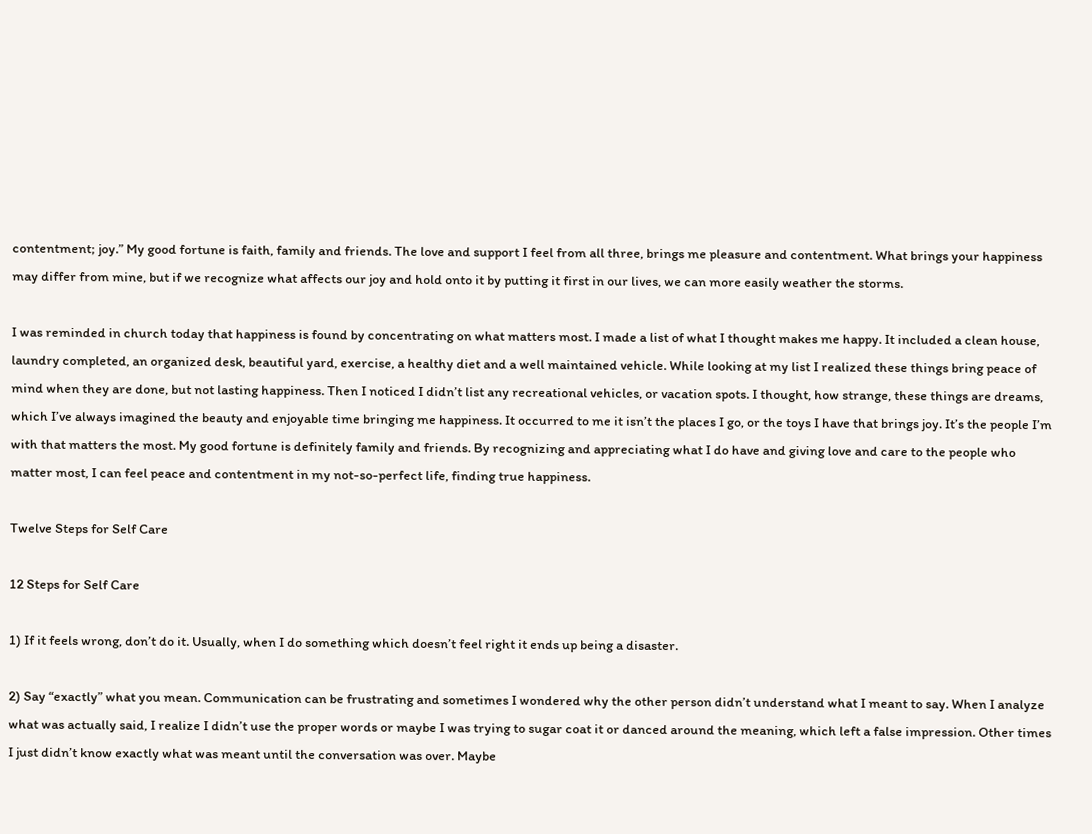contentment; joy.” My good fortune is faith, family and friends. The love and support I feel from all three, brings me pleasure and contentment. What brings your happiness may differ from mine, but if we recognize what affects our joy and hold onto it by putting it first in our lives, we can more easily weather the storms.

I was reminded in church today that happiness is found by concentrating on what matters most. I made a list of what I thought makes me happy. It included a clean house, laundry completed, an organized desk, beautiful yard, exercise, a healthy diet and a well maintained vehicle. While looking at my list I realized these things bring peace of mind when they are done, but not lasting happiness. Then I noticed I didn’t list any recreational vehicles, or vacation spots. I thought, how strange, these things are dreams, which I’ve always imagined the beauty and enjoyable time bringing me happiness. It occurred to me it isn’t the places I go, or the toys I have that brings joy. It’s the people I’m with that matters the most. My good fortune is definitely family and friends. By recognizing and appreciating what I do have and giving love and care to the people who matter most, I can feel peace and contentment in my not-so-perfect life, finding true happiness.

Twelve Steps for Self Care

12 Steps for Self Care

1) If it feels wrong, don’t do it. Usually, when I do something which doesn’t feel right it ends up being a disaster.

2) Say “exactly” what you mean. Communication can be frustrating and sometimes I wondered why the other person didn’t understand what I meant to say. When I analyze what was actually said, I realize I didn’t use the proper words or maybe I was trying to sugar coat it or danced around the meaning, which left a false impression. Other times I just didn’t know exactly what was meant until the conversation was over. Maybe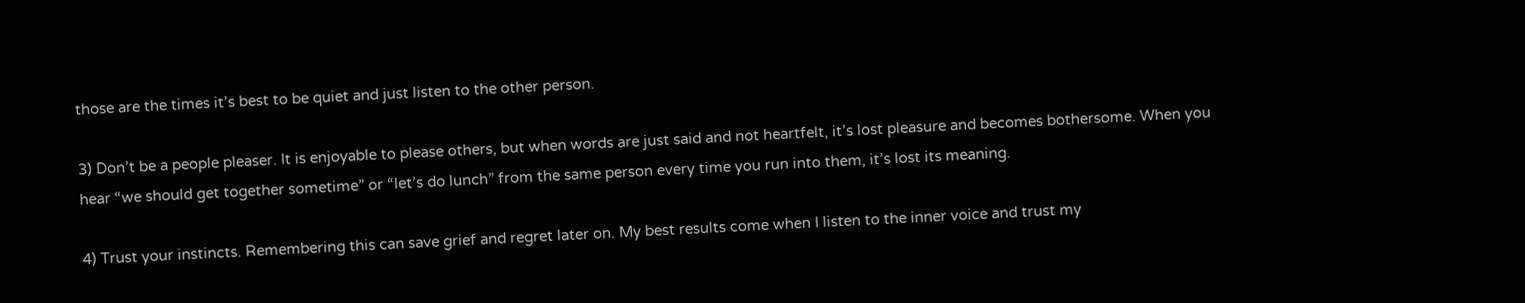those are the times it’s best to be quiet and just listen to the other person.

3) Don’t be a people pleaser. It is enjoyable to please others, but when words are just said and not heartfelt, it’s lost pleasure and becomes bothersome. When you hear “we should get together sometime” or “let’s do lunch” from the same person every time you run into them, it’s lost its meaning.

4) Trust your instincts. Remembering this can save grief and regret later on. My best results come when I listen to the inner voice and trust my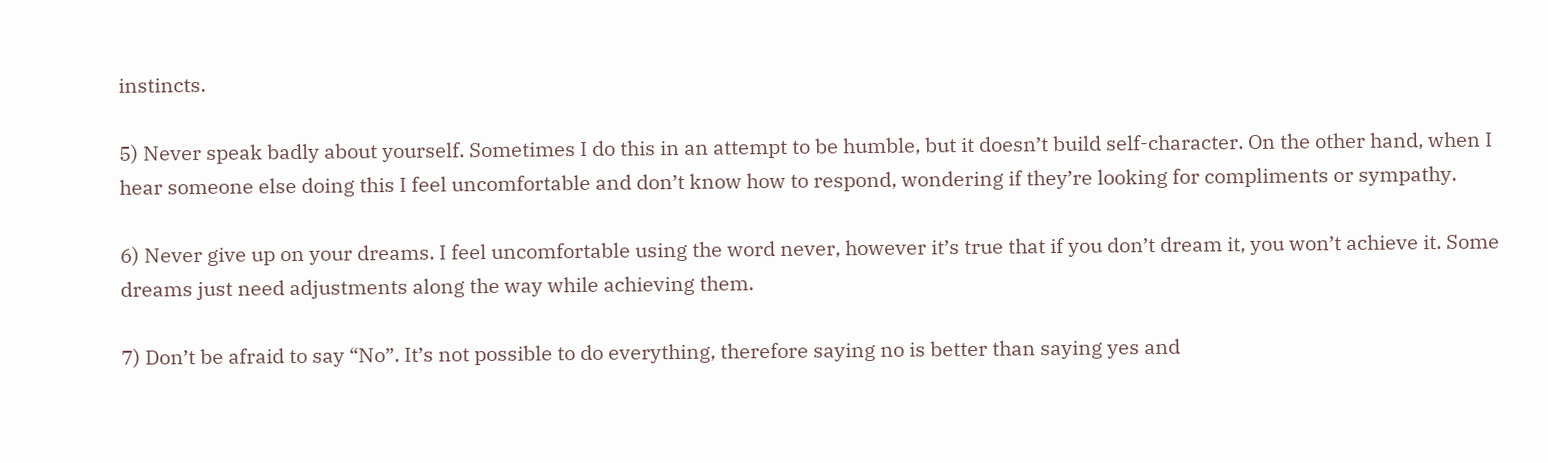instincts.

5) Never speak badly about yourself. Sometimes I do this in an attempt to be humble, but it doesn’t build self-character. On the other hand, when I hear someone else doing this I feel uncomfortable and don’t know how to respond, wondering if they’re looking for compliments or sympathy.

6) Never give up on your dreams. I feel uncomfortable using the word never, however it’s true that if you don’t dream it, you won’t achieve it. Some dreams just need adjustments along the way while achieving them.

7) Don’t be afraid to say “No”. It’s not possible to do everything, therefore saying no is better than saying yes and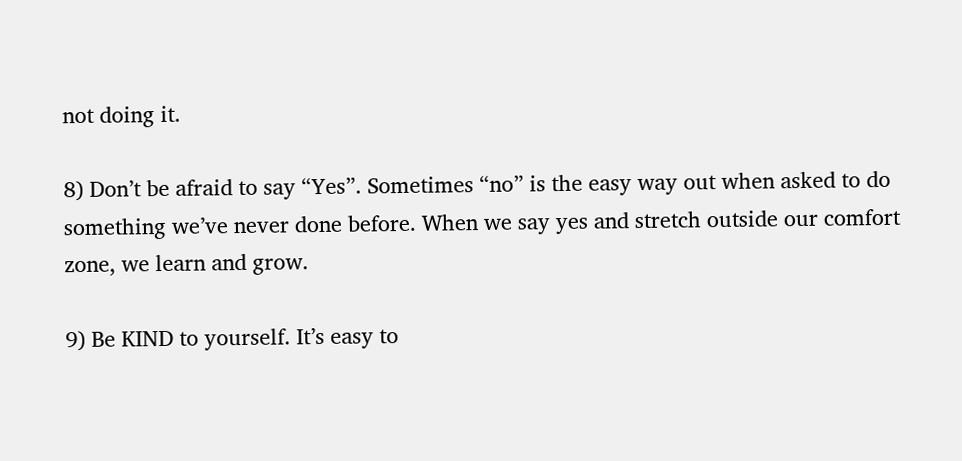not doing it.

8) Don’t be afraid to say “Yes”. Sometimes “no” is the easy way out when asked to do something we’ve never done before. When we say yes and stretch outside our comfort zone, we learn and grow.

9) Be KIND to yourself. It’s easy to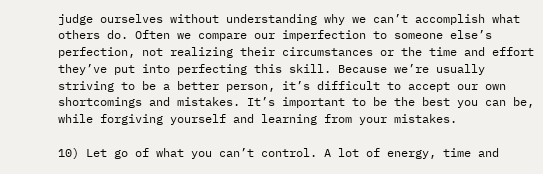judge ourselves without understanding why we can’t accomplish what others do. Often we compare our imperfection to someone else’s perfection, not realizing their circumstances or the time and effort they’ve put into perfecting this skill. Because we’re usually striving to be a better person, it’s difficult to accept our own shortcomings and mistakes. It’s important to be the best you can be, while forgiving yourself and learning from your mistakes.

10) Let go of what you can’t control. A lot of energy, time and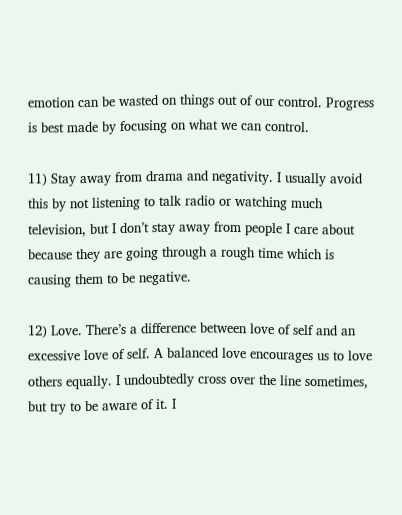emotion can be wasted on things out of our control. Progress is best made by focusing on what we can control.

11) Stay away from drama and negativity. I usually avoid this by not listening to talk radio or watching much television, but I don’t stay away from people I care about because they are going through a rough time which is causing them to be negative.

12) Love. There’s a difference between love of self and an excessive love of self. A balanced love encourages us to love others equally. I undoubtedly cross over the line sometimes, but try to be aware of it. I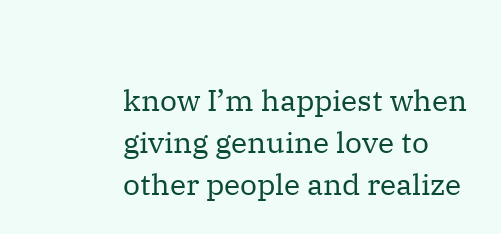know I’m happiest when giving genuine love to other people and realize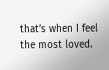that’s when I feel the most loved.